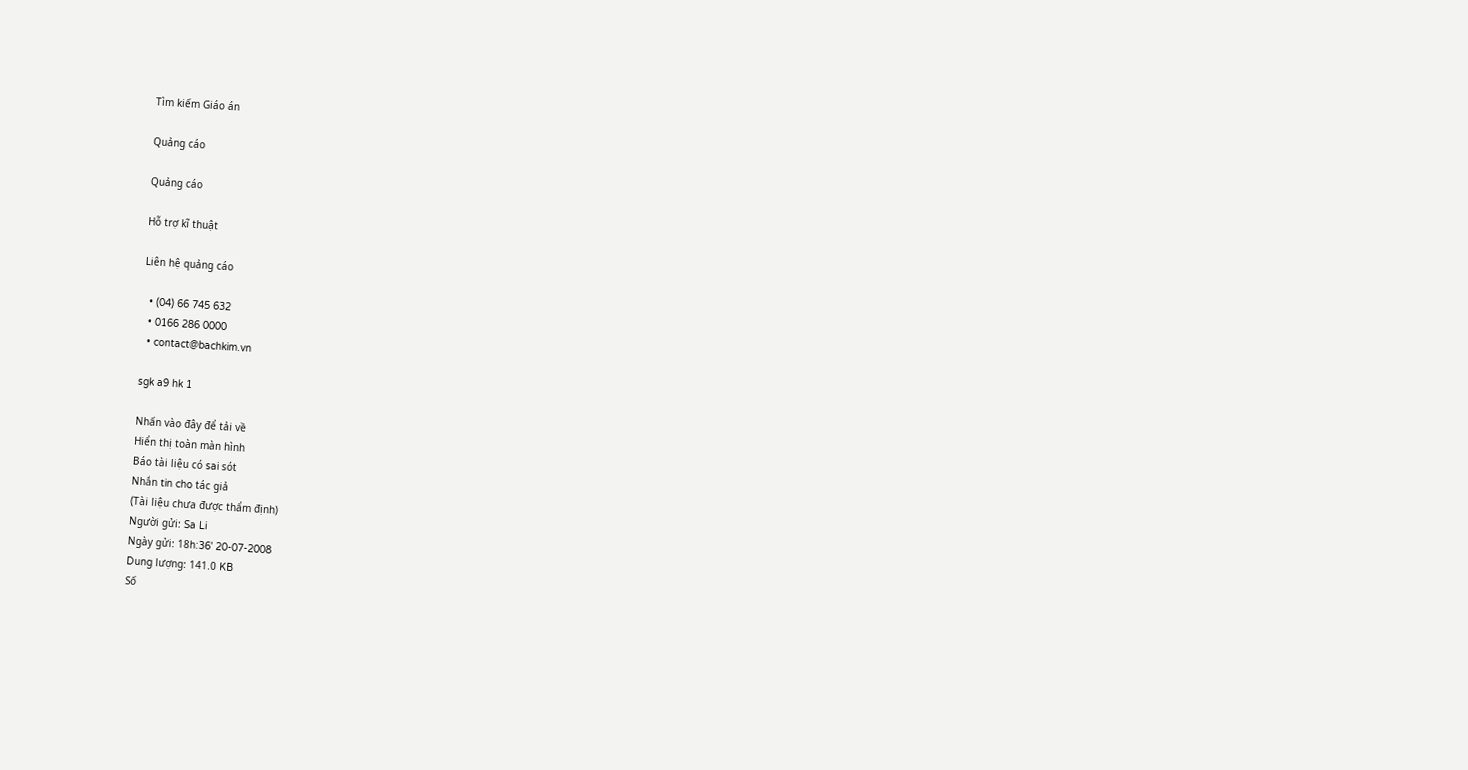Tìm kiếm Giáo án

Quảng cáo

Quảng cáo

Hỗ trợ kĩ thuật

Liên hệ quảng cáo

  • (04) 66 745 632
  • 0166 286 0000
  • contact@bachkim.vn

sgk a9 hk 1

Nhấn vào đây để tải về
Hiển thị toàn màn hình
Báo tài liệu có sai sót
Nhắn tin cho tác giả
(Tài liệu chưa được thẩm định)
Người gửi: Sa Li
Ngày gửi: 18h:36' 20-07-2008
Dung lượng: 141.0 KB
Số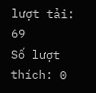lượt tải: 69
Số lượt thích: 0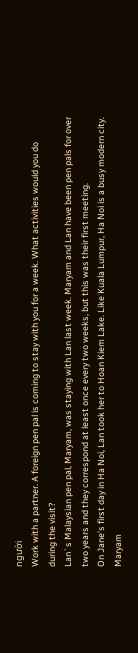người
Work with a partner. A foreign pen pal is coming to stay with you for a week. What activities would you do during the visit?
Lan`s Malaysian pen pal, Maryam, was staying with Lan last week. Maryam and Lan have been pen pals for over two years and they correspond at least once every two weeks, but this was their first meeting.
On Jane’s first day in Ha Noi, Lan took her to Hoan Kiem Lake. Like Kuala Lumpur, Ha Noi is a busy modern city. Maryam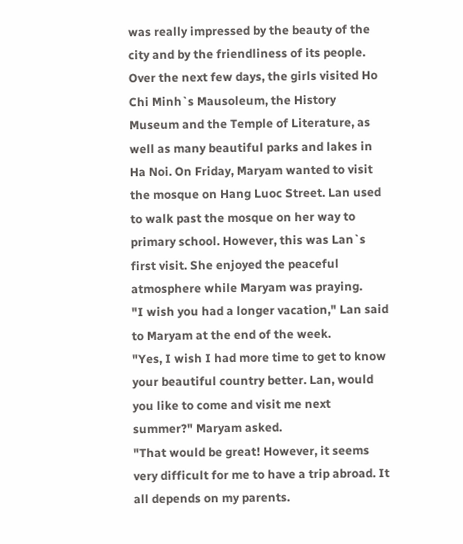was really impressed by the beauty of the city and by the friendliness of its people.
Over the next few days, the girls visited Ho Chi Minh`s Mausoleum, the History Museum and the Temple of Literature, as well as many beautiful parks and lakes in Ha Noi. On Friday, Maryam wanted to visit the mosque on Hang Luoc Street. Lan used to walk past the mosque on her way to primary school. However, this was Lan`s first visit. She enjoyed the peaceful atmosphere while Maryam was praying.
"I wish you had a longer vacation," Lan said to Maryam at the end of the week.
"Yes, I wish I had more time to get to know your beautiful country better. Lan, would you like to come and visit me next summer?" Maryam asked.
"That would be great! However, it seems very difficult for me to have a trip abroad. It all depends on my parents.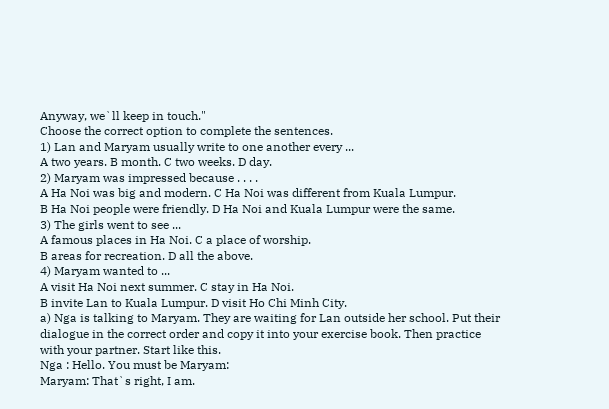Anyway, we`ll keep in touch."
Choose the correct option to complete the sentences.
1) Lan and Maryam usually write to one another every ...
A two years. B month. C two weeks. D day.
2) Maryam was impressed because . . . .
A Ha Noi was big and modern. C Ha Noi was different from Kuala Lumpur.
B Ha Noi people were friendly. D Ha Noi and Kuala Lumpur were the same.
3) The girls went to see ...
A famous places in Ha Noi. C a place of worship.
B areas for recreation. D all the above.
4) Maryam wanted to ...
A visit Ha Noi next summer. C stay in Ha Noi.
B invite Lan to Kuala Lumpur. D visit Ho Chi Minh City.
a) Nga is talking to Maryam. They are waiting for Lan outside her school. Put their dialogue in the correct order and copy it into your exercise book. Then practice with your partner. Start like this.
Nga : Hello. You must be Maryam:
Maryam: That`s right, I am.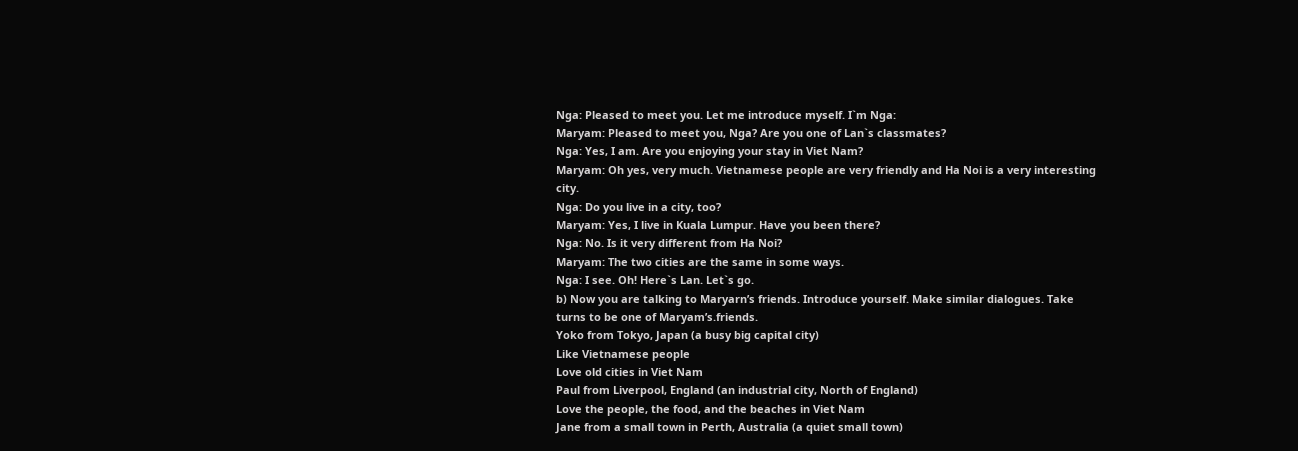Nga: Pleased to meet you. Let me introduce myself. I`m Nga:
Maryam: Pleased to meet you, Nga? Are you one of Lan`s classmates?
Nga: Yes, I am. Are you enjoying your stay in Viet Nam?
Maryam: Oh yes, very much. Vietnamese people are very friendly and Ha Noi is a very interesting city.
Nga: Do you live in a city, too?
Maryam: Yes, I live in Kuala Lumpur. Have you been there?
Nga: No. Is it very different from Ha Noi?
Maryam: The two cities are the same in some ways.
Nga: I see. Oh! Here`s Lan. Let`s go.
b) Now you are talking to Maryarn’s friends. Introduce yourself. Make similar dialogues. Take turns to be one of Maryam’s.friends.
Yoko from Tokyo, Japan (a busy big capital city)
Like Vietnamese people
Love old cities in Viet Nam
Paul from Liverpool, England (an industrial city, North of England)
Love the people, the food, and the beaches in Viet Nam
Jane from a small town in Perth, Australia (a quiet small town)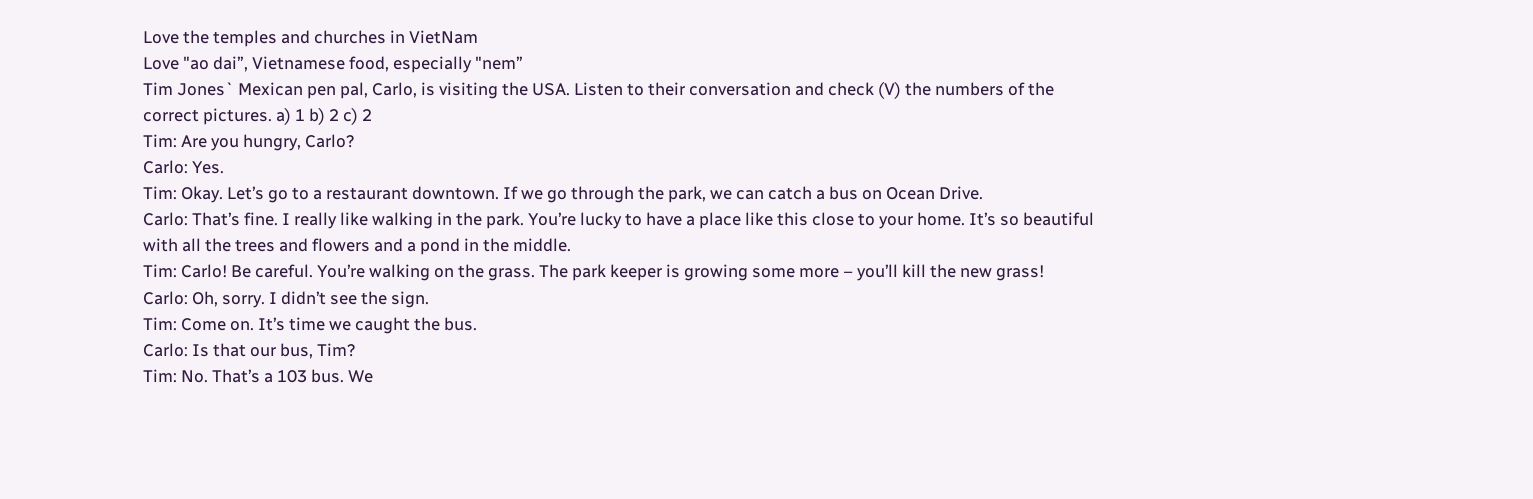Love the temples and churches in VietNam
Love "ao dai”, Vietnamese food, especially "nem”
Tim Jones` Mexican pen pal, Carlo, is visiting the USA. Listen to their conversation and check (V) the numbers of the correct pictures. a) 1 b) 2 c) 2
Tim: Are you hungry, Carlo?
Carlo: Yes.
Tim: Okay. Let’s go to a restaurant downtown. If we go through the park, we can catch a bus on Ocean Drive.
Carlo: That’s fine. I really like walking in the park. You’re lucky to have a place like this close to your home. It’s so beautiful with all the trees and flowers and a pond in the middle.
Tim: Carlo! Be careful. You’re walking on the grass. The park keeper is growing some more – you’ll kill the new grass!
Carlo: Oh, sorry. I didn’t see the sign.
Tim: Come on. It’s time we caught the bus.
Carlo: Is that our bus, Tim?
Tim: No. That’s a 103 bus. We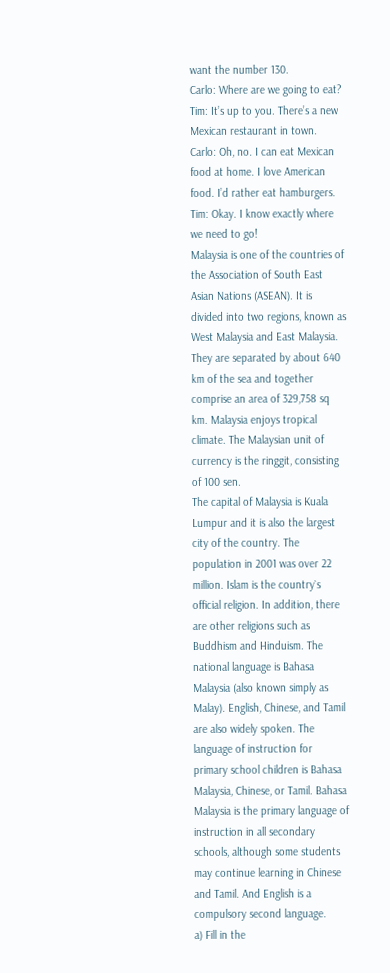want the number 130.
Carlo: Where are we going to eat?
Tim: It’s up to you. There’s a new Mexican restaurant in town.
Carlo: Oh, no. I can eat Mexican food at home. I love American food. I’d rather eat hamburgers.
Tim: Okay. I know exactly where we need to go!
Malaysia is one of the countries of the Association of South East Asian Nations (ASEAN). It is divided into two regions, known as West Malaysia and East Malaysia. They are separated by about 640 km of the sea and together comprise an area of 329,758 sq km. Malaysia enjoys tropical climate. The Malaysian unit of currency is the ringgit, consisting of 100 sen.
The capital of Malaysia is Kuala Lumpur and it is also the largest city of the country. The population in 2001 was over 22 million. Islam is the country`s official religion. In addition, there are other religions such as Buddhism and Hinduism. The national language is Bahasa Malaysia (also known simply as Malay). English, Chinese, and Tamil are also widely spoken. The language of instruction for primary school children is Bahasa Malaysia, Chinese, or Tamil. Bahasa Malaysia is the primary language of instruction in all secondary schools, although some students may continue learning in Chinese and Tamil. And English is a compulsory second language.
a) Fill in the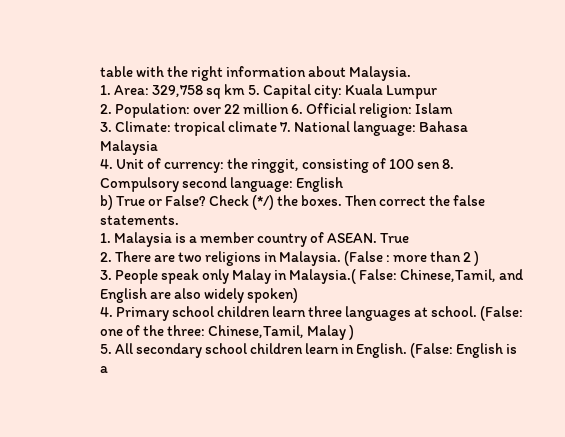table with the right information about Malaysia.
1. Area: 329,758 sq km 5. Capital city: Kuala Lumpur
2. Population: over 22 million 6. Official religion: Islam
3. Climate: tropical climate 7. National language: Bahasa Malaysia
4. Unit of currency: the ringgit, consisting of 100 sen 8. Compulsory second language: English
b) True or False? Check (*/) the boxes. Then correct the false statements.
1. Malaysia is a member country of ASEAN. True
2. There are two religions in Malaysia. (False : more than 2 )
3. People speak only Malay in Malaysia.( False: Chinese,Tamil, and English are also widely spoken)
4. Primary school children learn three languages at school. (False: one of the three: Chinese,Tamil, Malay )
5. All secondary school children learn in English. (False: English is a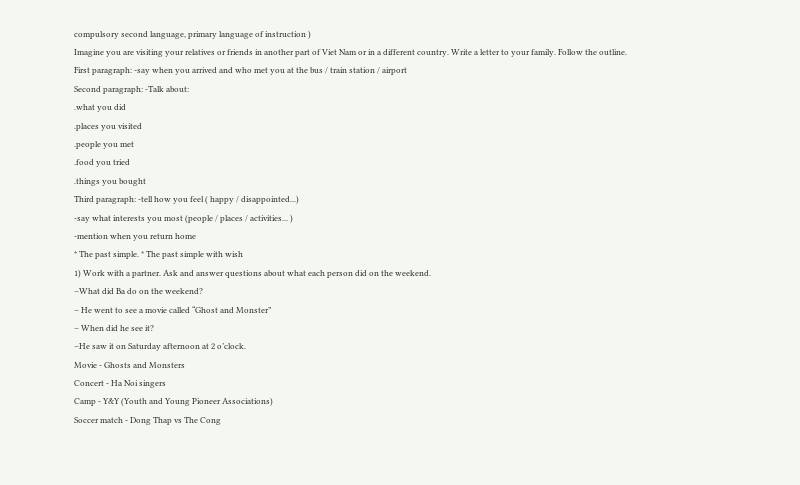compulsory second language, primary language of instruction )
Imagine you are visiting your relatives or friends in another part of Viet Nam or in a different country. Write a letter to your family. Follow the outline.
First paragraph: -say when you arrived and who met you at the bus / train station / airport
Second paragraph: -Talk about:
.what you did
.places you visited
.people you met
.food you tried
.things you bought
Third paragraph: -tell how you feel ( happy / disappointed...)
-say what interests you most (people / places / activities... )
-mention when you return home
* The past simple. * The past simple with wish
1) Work with a partner. Ask and answer questions about what each person did on the weekend.
–What did Ba do on the weekend?
– He went to see a movie called “Ghost and Monster”
– When did he see it?
–He saw it on Saturday afternoon at 2 o’clock.
Movie - Ghosts and Monsters
Concert - Ha Noi singers
Camp - Y&Y (Youth and Young Pioneer Associations)
Soccer match - Dong Thap vs The Cong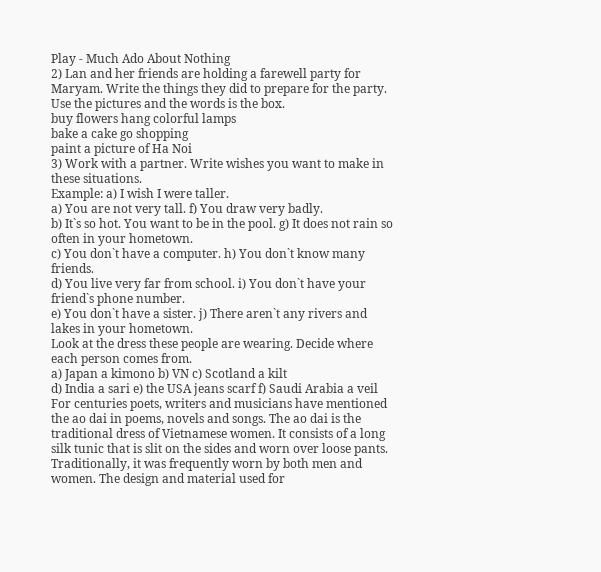Play - Much Ado About Nothing
2) Lan and her friends are holding a farewell party for Maryam. Write the things they did to prepare for the party. Use the pictures and the words is the box.
buy flowers hang colorful lamps
bake a cake go shopping
paint a picture of Ha Noi
3) Work with a partner. Write wishes you want to make in these situations.
Example: a) I wish I were taller.
a) You are not very tall. f) You draw very badly.
b) It`s so hot. You want to be in the pool. g) It does not rain so often in your hometown.
c) You don`t have a computer. h) You don`t know many friends.
d) You live very far from school. i) You don`t have your friend`s phone number.
e) You don`t have a sister. j) There aren`t any rivers and lakes in your hometown.
Look at the dress these people are wearing. Decide where each person comes from.
a) Japan a kimono b) VN c) Scotland a kilt
d) India a sari e) the USA jeans scarf f) Saudi Arabia a veil
For centuries poets, writers and musicians have mentioned the ao dai in poems, novels and songs. The ao dai is the traditional dress of Vietnamese women. It consists of a long silk tunic that is slit on the sides and worn over loose pants. Traditionally, it was frequently worn by both men and women. The design and material used for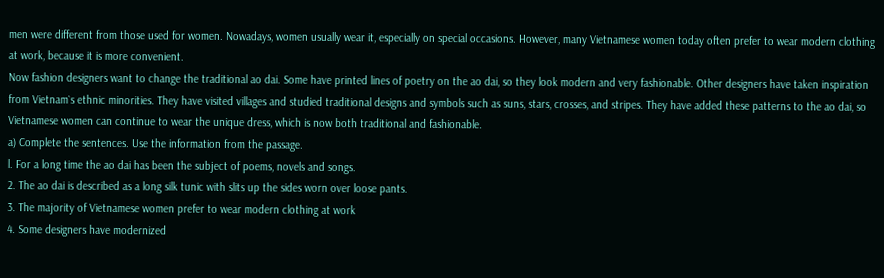men were different from those used for women. Nowadays, women usually wear it, especially on special occasions. However, many Vietnamese women today often prefer to wear modern clothing at work, because it is more convenient.
Now fashion designers want to change the traditional ao dai. Some have printed lines of poetry on the ao dai, so they look modern and very fashionable. Other designers have taken inspiration from Vietnam`s ethnic minorities. They have visited villages and studied traditional designs and symbols such as suns, stars, crosses, and stripes. They have added these patterns to the ao dai, so Vietnamese women can continue to wear the unique dress, which is now both traditional and fashionable.
a) Complete the sentences. Use the information from the passage.
l. For a long time the ao dai has been the subject of poems, novels and songs.
2. The ao dai is described as a long silk tunic with slits up the sides worn over loose pants.
3. The majority of Vietnamese women prefer to wear modern clothing at work
4. Some designers have modernized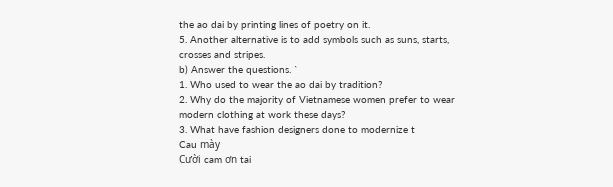the ao dai by printing lines of poetry on it.
5. Another alternative is to add symbols such as suns, starts, crosses and stripes.
b) Answer the questions. `
1. Who used to wear the ao dai by tradition?
2. Why do the majority of Vietnamese women prefer to wear modern clothing at work these days?
3. What have fashion designers done to modernize t
Cau mày
Cười cam ơn tai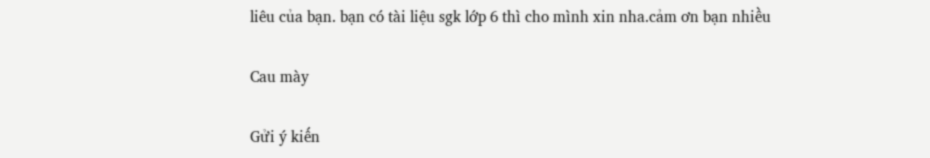liêu của bạn. bạn có tài liệu sgk lớp 6 thì cho mình xin nha.cảm ơn bạn nhiều

Cau mày

Gửi ý kiến